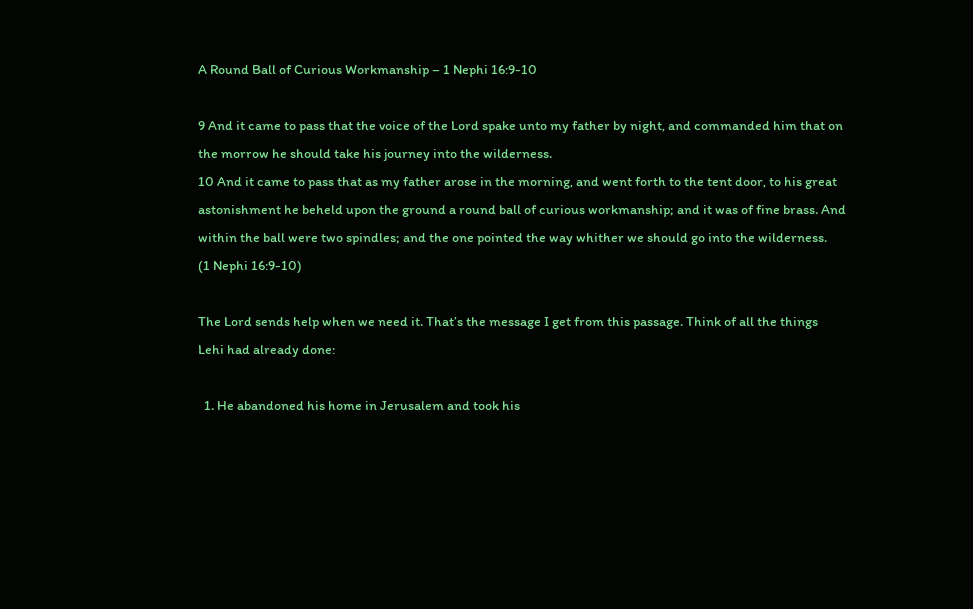A Round Ball of Curious Workmanship – 1 Nephi 16:9-10

9 And it came to pass that the voice of the Lord spake unto my father by night, and commanded him that on the morrow he should take his journey into the wilderness.
10 And it came to pass that as my father arose in the morning, and went forth to the tent door, to his great astonishment he beheld upon the ground a round ball of curious workmanship; and it was of fine brass. And within the ball were two spindles; and the one pointed the way whither we should go into the wilderness.
(1 Nephi 16:9-10)

The Lord sends help when we need it. That’s the message I get from this passage. Think of all the things Lehi had already done:

  1. He abandoned his home in Jerusalem and took his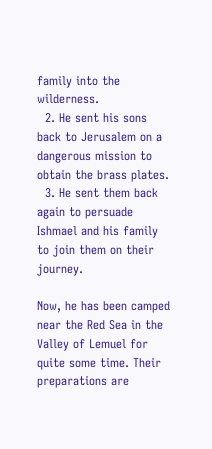family into the wilderness.
  2. He sent his sons back to Jerusalem on a dangerous mission to obtain the brass plates.
  3. He sent them back again to persuade Ishmael and his family to join them on their journey.

Now, he has been camped near the Red Sea in the Valley of Lemuel for quite some time. Their preparations are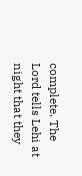complete. The Lord tells Lehi at night that they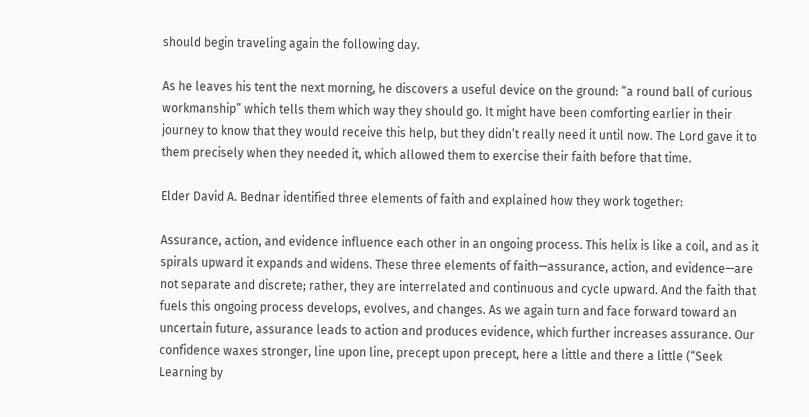should begin traveling again the following day.

As he leaves his tent the next morning, he discovers a useful device on the ground: “a round ball of curious workmanship” which tells them which way they should go. It might have been comforting earlier in their journey to know that they would receive this help, but they didn’t really need it until now. The Lord gave it to them precisely when they needed it, which allowed them to exercise their faith before that time.

Elder David A. Bednar identified three elements of faith and explained how they work together:

Assurance, action, and evidence influence each other in an ongoing process. This helix is like a coil, and as it spirals upward it expands and widens. These three elements of faith—assurance, action, and evidence—are not separate and discrete; rather, they are interrelated and continuous and cycle upward. And the faith that fuels this ongoing process develops, evolves, and changes. As we again turn and face forward toward an uncertain future, assurance leads to action and produces evidence, which further increases assurance. Our confidence waxes stronger, line upon line, precept upon precept, here a little and there a little (“Seek Learning by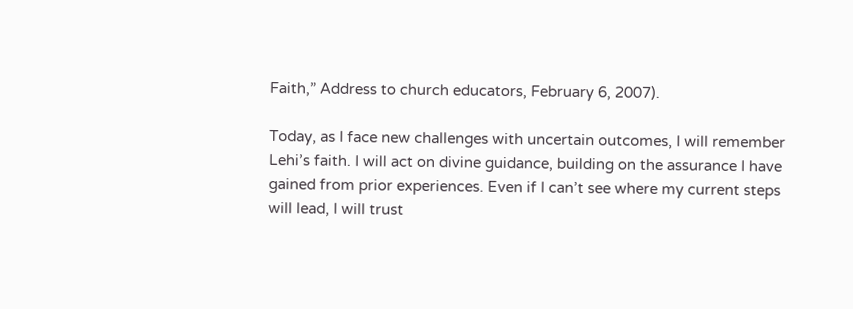Faith,” Address to church educators, February 6, 2007).

Today, as I face new challenges with uncertain outcomes, I will remember Lehi’s faith. I will act on divine guidance, building on the assurance I have gained from prior experiences. Even if I can’t see where my current steps will lead, I will trust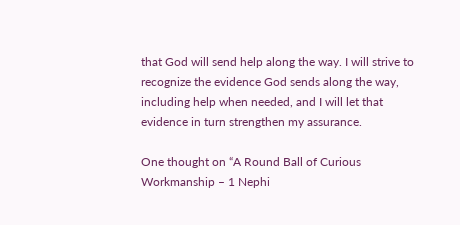that God will send help along the way. I will strive to recognize the evidence God sends along the way, including help when needed, and I will let that evidence in turn strengthen my assurance.

One thought on “A Round Ball of Curious Workmanship – 1 Nephi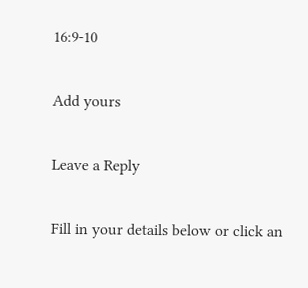16:9-10

Add yours

Leave a Reply

Fill in your details below or click an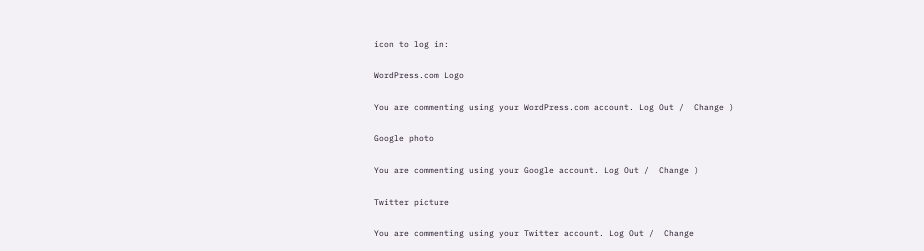icon to log in:

WordPress.com Logo

You are commenting using your WordPress.com account. Log Out /  Change )

Google photo

You are commenting using your Google account. Log Out /  Change )

Twitter picture

You are commenting using your Twitter account. Log Out /  Change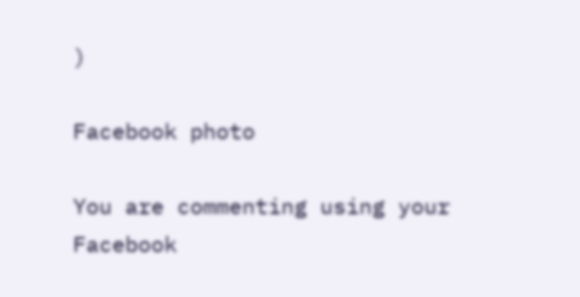)

Facebook photo

You are commenting using your Facebook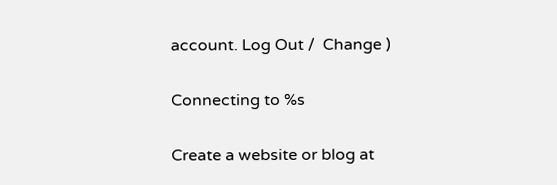account. Log Out /  Change )

Connecting to %s

Create a website or blog at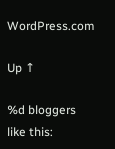WordPress.com

Up ↑

%d bloggers like this: